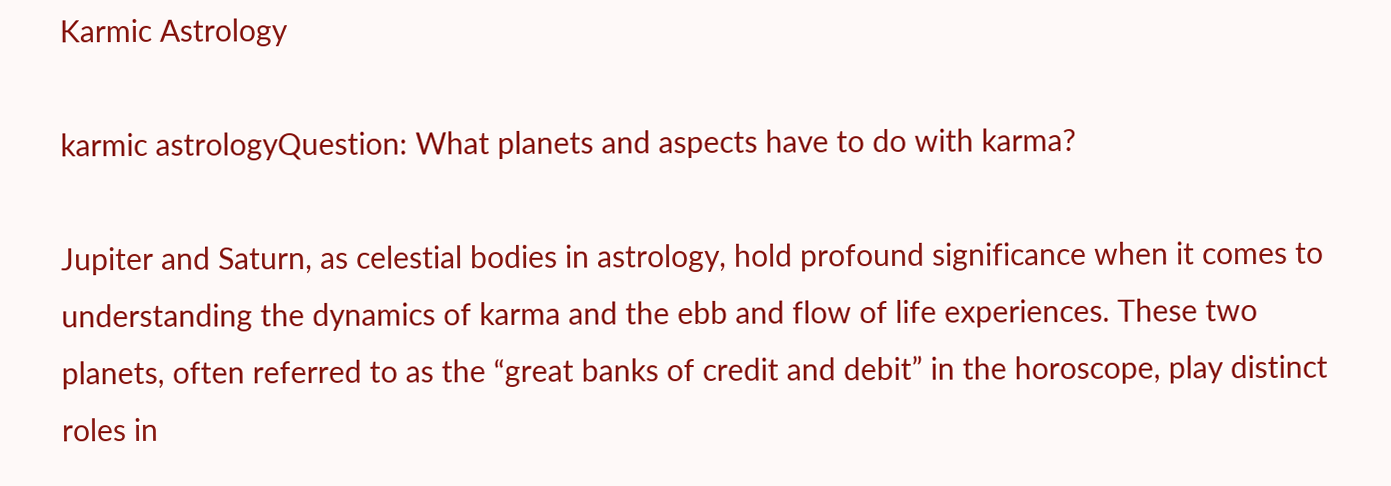Karmic Astrology

karmic astrologyQuestion: What planets and aspects have to do with karma?

Jupiter and Saturn, as celestial bodies in astrology, hold profound significance when it comes to understanding the dynamics of karma and the ebb and flow of life experiences. These two planets, often referred to as the “great banks of credit and debit” in the horoscope, play distinct roles in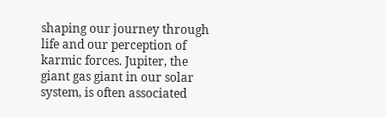shaping our journey through life and our perception of karmic forces. Jupiter, the giant gas giant in our solar system, is often associated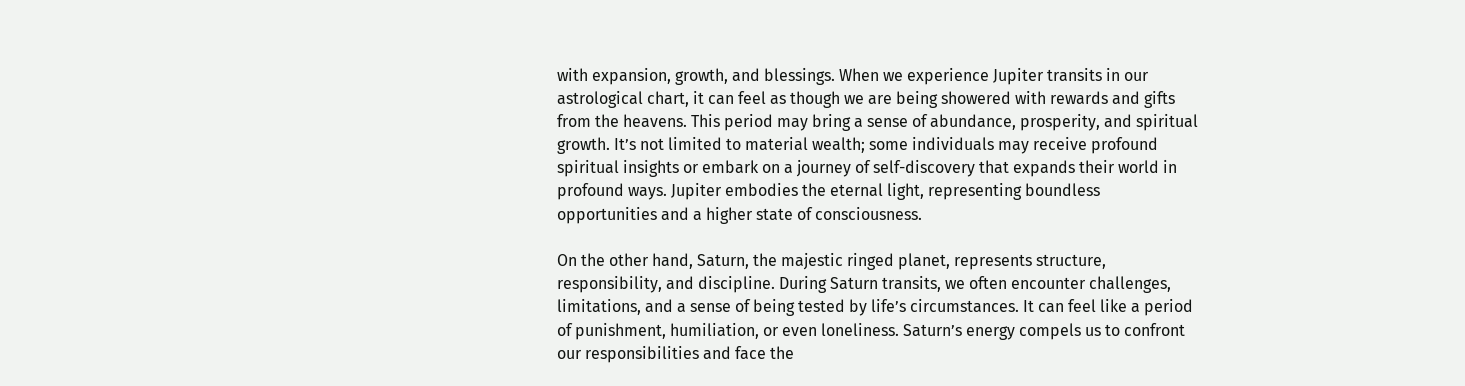with expansion, growth, and blessings. When we experience Jupiter transits in our astrological chart, it can feel as though we are being showered with rewards and gifts from the heavens. This period may bring a sense of abundance, prosperity, and spiritual growth. It’s not limited to material wealth; some individuals may receive profound spiritual insights or embark on a journey of self-discovery that expands their world in profound ways. Jupiter embodies the eternal light, representing boundless opportunities and a higher state of consciousness.

On the other hand, Saturn, the majestic ringed planet, represents structure, responsibility, and discipline. During Saturn transits, we often encounter challenges, limitations, and a sense of being tested by life’s circumstances. It can feel like a period of punishment, humiliation, or even loneliness. Saturn’s energy compels us to confront our responsibilities and face the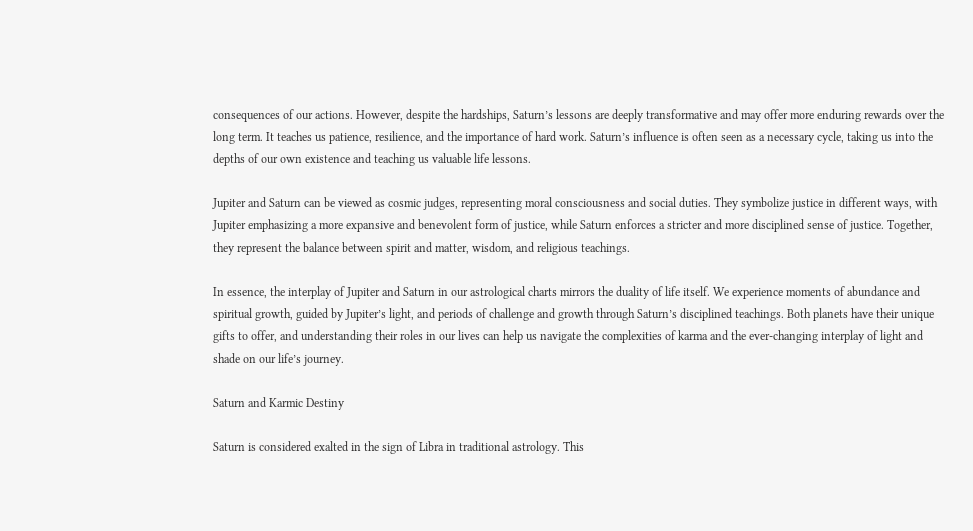consequences of our actions. However, despite the hardships, Saturn’s lessons are deeply transformative and may offer more enduring rewards over the long term. It teaches us patience, resilience, and the importance of hard work. Saturn’s influence is often seen as a necessary cycle, taking us into the depths of our own existence and teaching us valuable life lessons.

Jupiter and Saturn can be viewed as cosmic judges, representing moral consciousness and social duties. They symbolize justice in different ways, with Jupiter emphasizing a more expansive and benevolent form of justice, while Saturn enforces a stricter and more disciplined sense of justice. Together, they represent the balance between spirit and matter, wisdom, and religious teachings.

In essence, the interplay of Jupiter and Saturn in our astrological charts mirrors the duality of life itself. We experience moments of abundance and spiritual growth, guided by Jupiter’s light, and periods of challenge and growth through Saturn’s disciplined teachings. Both planets have their unique gifts to offer, and understanding their roles in our lives can help us navigate the complexities of karma and the ever-changing interplay of light and shade on our life’s journey.

Saturn and Karmic Destiny

Saturn is considered exalted in the sign of Libra in traditional astrology. This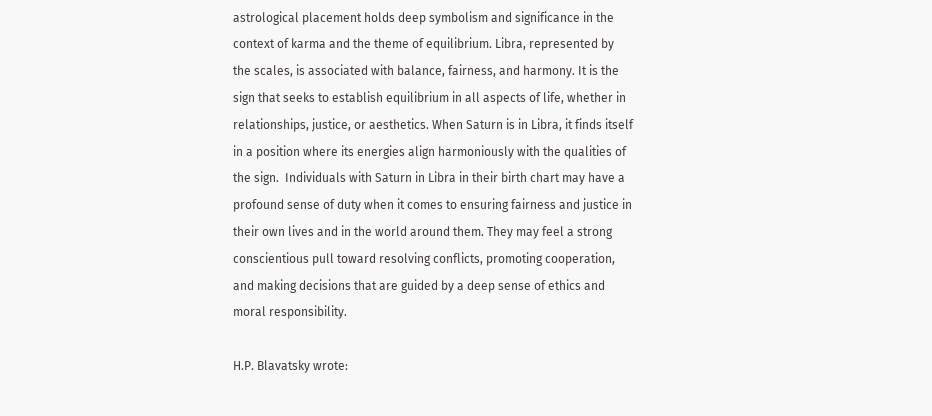astrological placement holds deep symbolism and significance in the context of karma and the theme of equilibrium. Libra, represented by the scales, is associated with balance, fairness, and harmony. It is the sign that seeks to establish equilibrium in all aspects of life, whether in relationships, justice, or aesthetics. When Saturn is in Libra, it finds itself in a position where its energies align harmoniously with the qualities of the sign.  Individuals with Saturn in Libra in their birth chart may have a profound sense of duty when it comes to ensuring fairness and justice in their own lives and in the world around them. They may feel a strong conscientious pull toward resolving conflicts, promoting cooperation, and making decisions that are guided by a deep sense of ethics and moral responsibility.

H.P. Blavatsky wrote: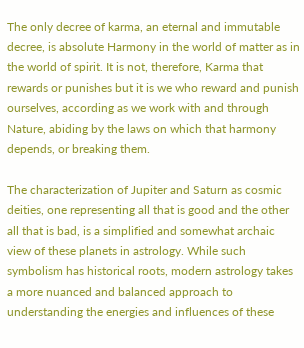The only decree of karma, an eternal and immutable decree, is absolute Harmony in the world of matter as in the world of spirit. It is not, therefore, Karma that rewards or punishes but it is we who reward and punish ourselves, according as we work with and through Nature, abiding by the laws on which that harmony depends, or breaking them.

The characterization of Jupiter and Saturn as cosmic deities, one representing all that is good and the other all that is bad, is a simplified and somewhat archaic view of these planets in astrology. While such symbolism has historical roots, modern astrology takes a more nuanced and balanced approach to understanding the energies and influences of these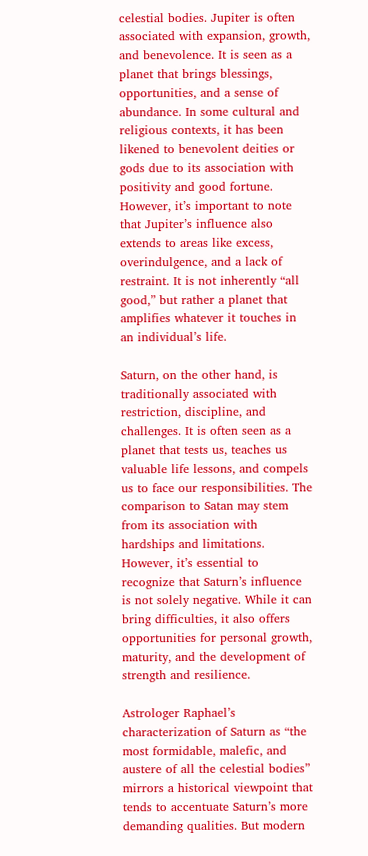celestial bodies. Jupiter is often associated with expansion, growth, and benevolence. It is seen as a planet that brings blessings, opportunities, and a sense of abundance. In some cultural and religious contexts, it has been likened to benevolent deities or gods due to its association with positivity and good fortune. However, it’s important to note that Jupiter’s influence also extends to areas like excess, overindulgence, and a lack of restraint. It is not inherently “all good,” but rather a planet that amplifies whatever it touches in an individual’s life.

Saturn, on the other hand, is traditionally associated with restriction, discipline, and challenges. It is often seen as a planet that tests us, teaches us valuable life lessons, and compels us to face our responsibilities. The comparison to Satan may stem from its association with hardships and limitations. However, it’s essential to recognize that Saturn’s influence is not solely negative. While it can bring difficulties, it also offers opportunities for personal growth, maturity, and the development of strength and resilience.

Astrologer Raphael’s characterization of Saturn as “the most formidable, malefic, and austere of all the celestial bodies” mirrors a historical viewpoint that tends to accentuate Saturn’s more demanding qualities. But modern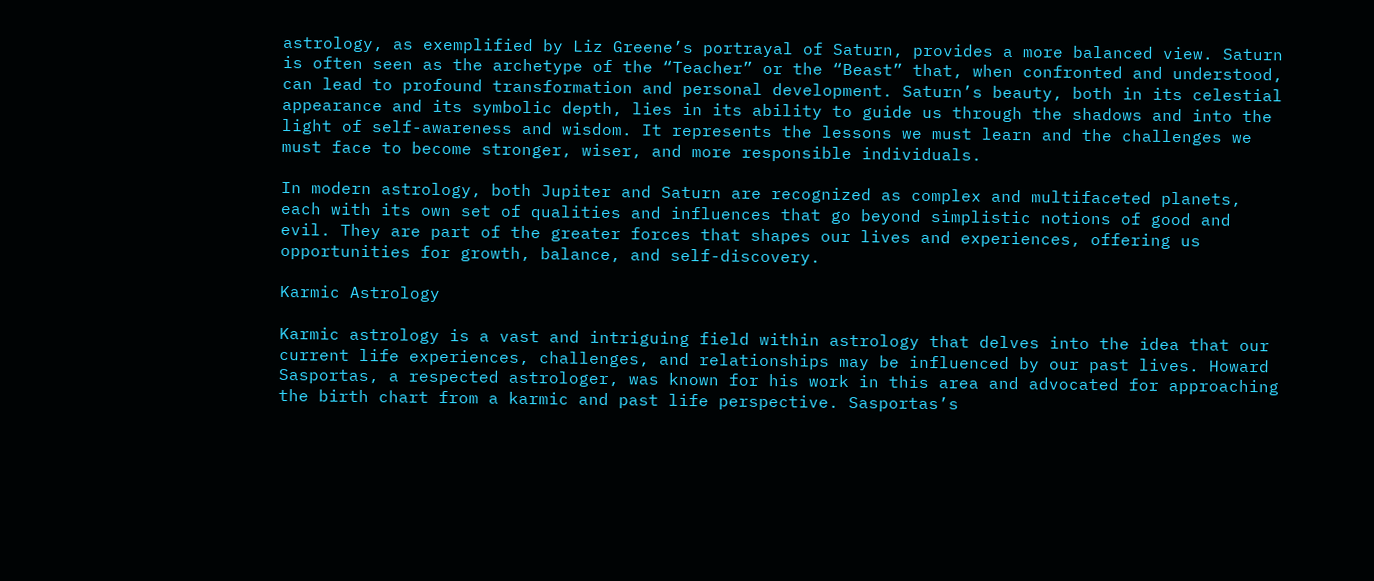astrology, as exemplified by Liz Greene’s portrayal of Saturn, provides a more balanced view. Saturn is often seen as the archetype of the “Teacher” or the “Beast” that, when confronted and understood, can lead to profound transformation and personal development. Saturn’s beauty, both in its celestial appearance and its symbolic depth, lies in its ability to guide us through the shadows and into the light of self-awareness and wisdom. It represents the lessons we must learn and the challenges we must face to become stronger, wiser, and more responsible individuals.

In modern astrology, both Jupiter and Saturn are recognized as complex and multifaceted planets, each with its own set of qualities and influences that go beyond simplistic notions of good and evil. They are part of the greater forces that shapes our lives and experiences, offering us opportunities for growth, balance, and self-discovery.

Karmic Astrology

Karmic astrology is a vast and intriguing field within astrology that delves into the idea that our current life experiences, challenges, and relationships may be influenced by our past lives. Howard Sasportas, a respected astrologer, was known for his work in this area and advocated for approaching the birth chart from a karmic and past life perspective. Sasportas’s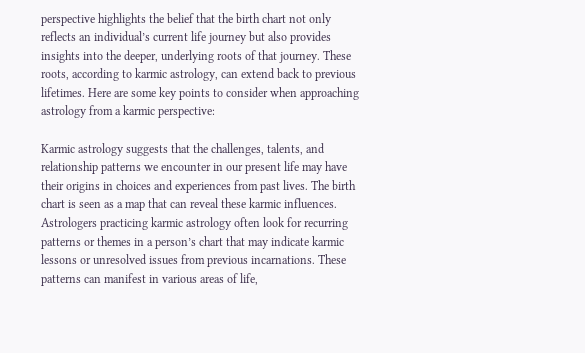perspective highlights the belief that the birth chart not only reflects an individual’s current life journey but also provides insights into the deeper, underlying roots of that journey. These roots, according to karmic astrology, can extend back to previous lifetimes. Here are some key points to consider when approaching astrology from a karmic perspective:

Karmic astrology suggests that the challenges, talents, and relationship patterns we encounter in our present life may have their origins in choices and experiences from past lives. The birth chart is seen as a map that can reveal these karmic influences. Astrologers practicing karmic astrology often look for recurring patterns or themes in a person’s chart that may indicate karmic lessons or unresolved issues from previous incarnations. These patterns can manifest in various areas of life,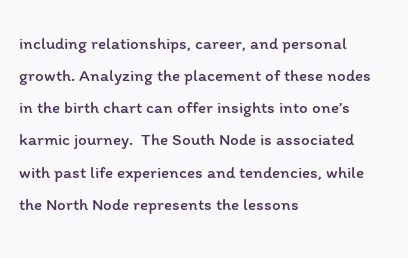including relationships, career, and personal growth. Analyzing the placement of these nodes in the birth chart can offer insights into one’s karmic journey.  The South Node is associated with past life experiences and tendencies, while the North Node represents the lessons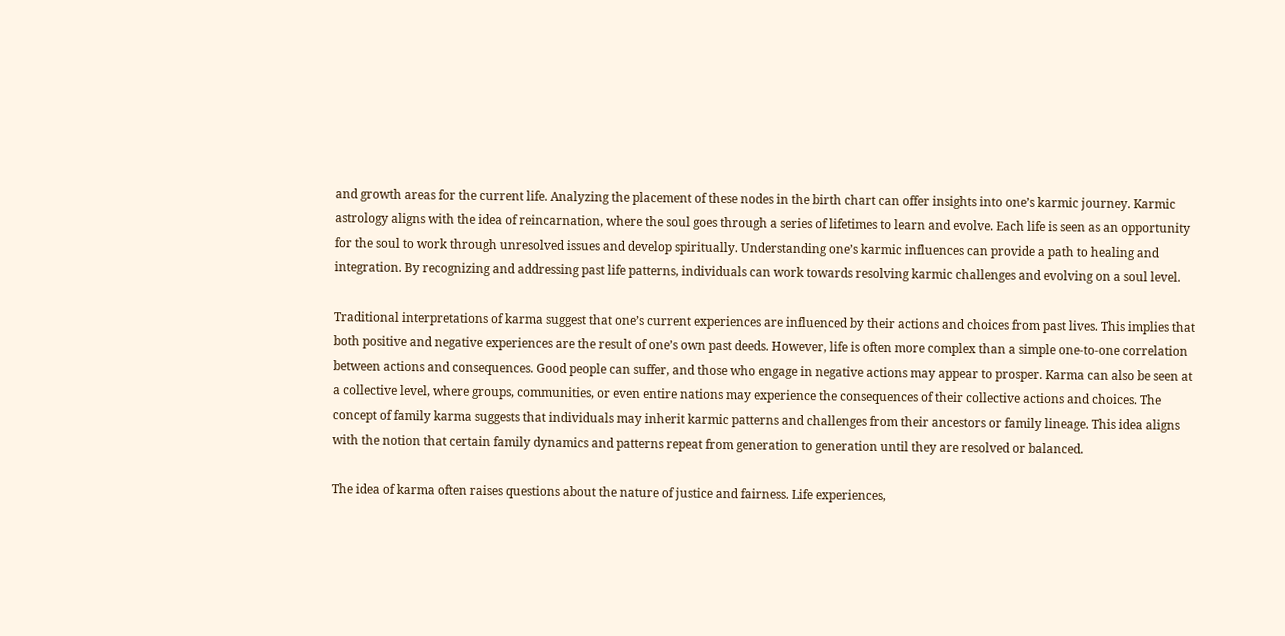and growth areas for the current life. Analyzing the placement of these nodes in the birth chart can offer insights into one’s karmic journey. Karmic astrology aligns with the idea of reincarnation, where the soul goes through a series of lifetimes to learn and evolve. Each life is seen as an opportunity for the soul to work through unresolved issues and develop spiritually. Understanding one’s karmic influences can provide a path to healing and integration. By recognizing and addressing past life patterns, individuals can work towards resolving karmic challenges and evolving on a soul level.

Traditional interpretations of karma suggest that one’s current experiences are influenced by their actions and choices from past lives. This implies that both positive and negative experiences are the result of one’s own past deeds. However, life is often more complex than a simple one-to-one correlation between actions and consequences. Good people can suffer, and those who engage in negative actions may appear to prosper. Karma can also be seen at a collective level, where groups, communities, or even entire nations may experience the consequences of their collective actions and choices. The concept of family karma suggests that individuals may inherit karmic patterns and challenges from their ancestors or family lineage. This idea aligns with the notion that certain family dynamics and patterns repeat from generation to generation until they are resolved or balanced.

The idea of karma often raises questions about the nature of justice and fairness. Life experiences,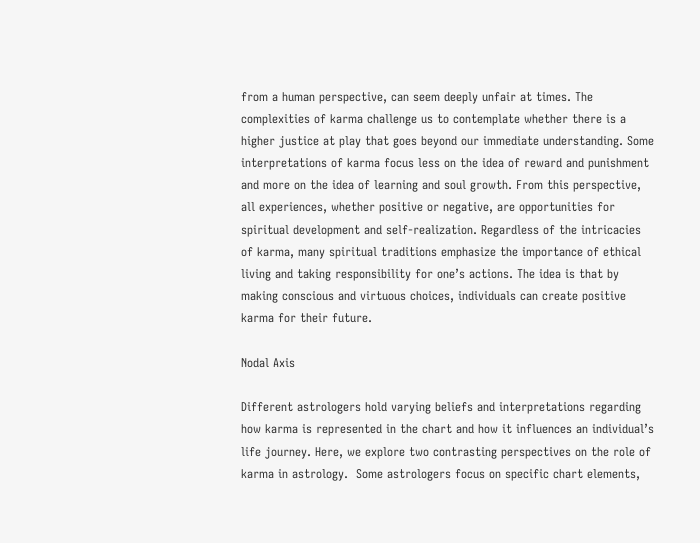from a human perspective, can seem deeply unfair at times. The complexities of karma challenge us to contemplate whether there is a higher justice at play that goes beyond our immediate understanding. Some interpretations of karma focus less on the idea of reward and punishment and more on the idea of learning and soul growth. From this perspective, all experiences, whether positive or negative, are opportunities for spiritual development and self-realization. Regardless of the intricacies of karma, many spiritual traditions emphasize the importance of ethical living and taking responsibility for one’s actions. The idea is that by making conscious and virtuous choices, individuals can create positive karma for their future.

Nodal Axis

Different astrologers hold varying beliefs and interpretations regarding how karma is represented in the chart and how it influences an individual’s life journey. Here, we explore two contrasting perspectives on the role of karma in astrology.  Some astrologers focus on specific chart elements,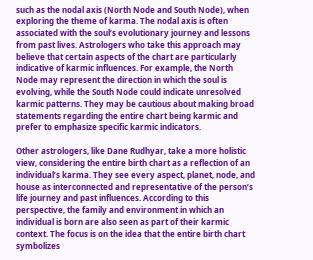such as the nodal axis (North Node and South Node), when exploring the theme of karma. The nodal axis is often associated with the soul’s evolutionary journey and lessons from past lives. Astrologers who take this approach may believe that certain aspects of the chart are particularly indicative of karmic influences. For example, the North Node may represent the direction in which the soul is evolving, while the South Node could indicate unresolved karmic patterns. They may be cautious about making broad statements regarding the entire chart being karmic and prefer to emphasize specific karmic indicators.

Other astrologers, like Dane Rudhyar, take a more holistic view, considering the entire birth chart as a reflection of an individual’s karma. They see every aspect, planet, node, and house as interconnected and representative of the person’s life journey and past influences. According to this perspective, the family and environment in which an individual is born are also seen as part of their karmic context. The focus is on the idea that the entire birth chart symbolizes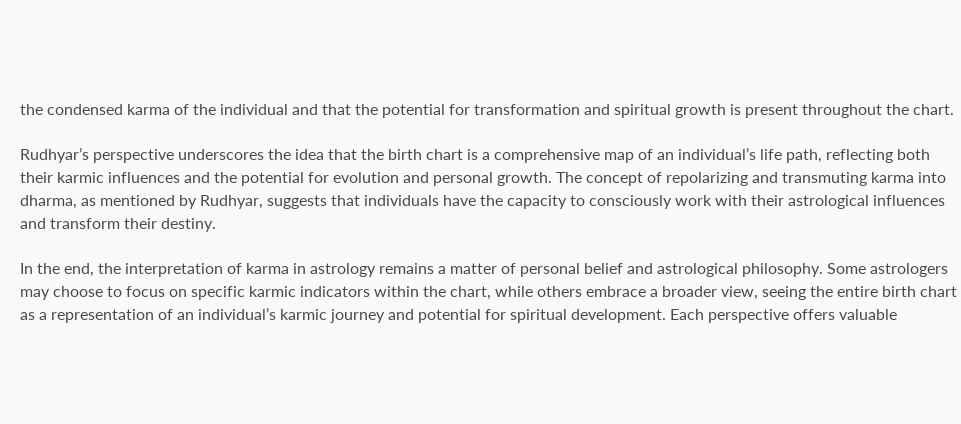the condensed karma of the individual and that the potential for transformation and spiritual growth is present throughout the chart.

Rudhyar’s perspective underscores the idea that the birth chart is a comprehensive map of an individual’s life path, reflecting both their karmic influences and the potential for evolution and personal growth. The concept of repolarizing and transmuting karma into dharma, as mentioned by Rudhyar, suggests that individuals have the capacity to consciously work with their astrological influences and transform their destiny.

In the end, the interpretation of karma in astrology remains a matter of personal belief and astrological philosophy. Some astrologers may choose to focus on specific karmic indicators within the chart, while others embrace a broader view, seeing the entire birth chart as a representation of an individual’s karmic journey and potential for spiritual development. Each perspective offers valuable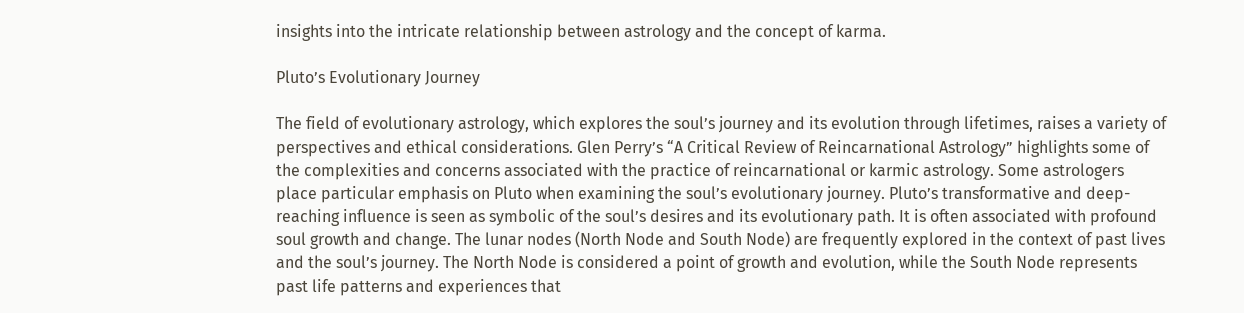insights into the intricate relationship between astrology and the concept of karma.

Pluto’s Evolutionary Journey

The field of evolutionary astrology, which explores the soul’s journey and its evolution through lifetimes, raises a variety of perspectives and ethical considerations. Glen Perry’s “A Critical Review of Reincarnational Astrology” highlights some of the complexities and concerns associated with the practice of reincarnational or karmic astrology. Some astrologers place particular emphasis on Pluto when examining the soul’s evolutionary journey. Pluto’s transformative and deep-reaching influence is seen as symbolic of the soul’s desires and its evolutionary path. It is often associated with profound soul growth and change. The lunar nodes (North Node and South Node) are frequently explored in the context of past lives and the soul’s journey. The North Node is considered a point of growth and evolution, while the South Node represents past life patterns and experiences that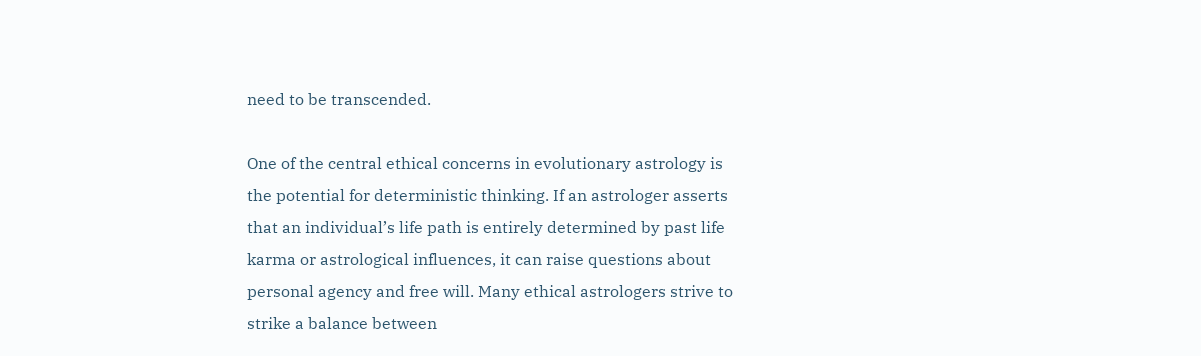need to be transcended.

One of the central ethical concerns in evolutionary astrology is the potential for deterministic thinking. If an astrologer asserts that an individual’s life path is entirely determined by past life karma or astrological influences, it can raise questions about personal agency and free will. Many ethical astrologers strive to strike a balance between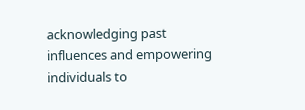acknowledging past influences and empowering individuals to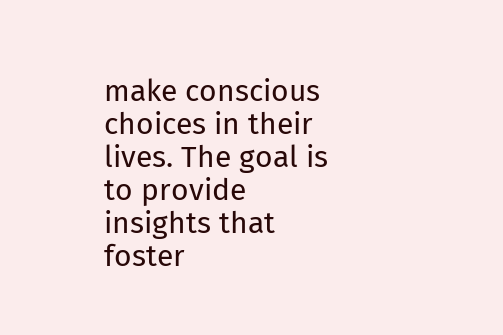make conscious choices in their lives. The goal is to provide insights that foster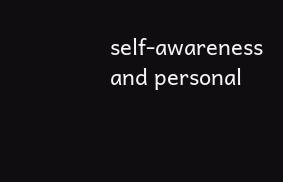self-awareness and personal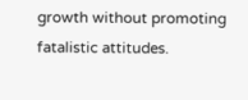growth without promoting fatalistic attitudes.